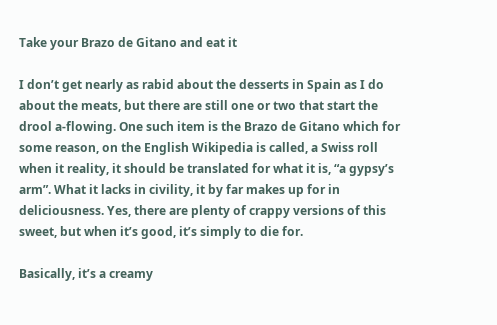Take your Brazo de Gitano and eat it

I don’t get nearly as rabid about the desserts in Spain as I do about the meats, but there are still one or two that start the drool a-flowing. One such item is the Brazo de Gitano which for some reason, on the English Wikipedia is called, a Swiss roll when it reality, it should be translated for what it is, “a gypsy’s arm”. What it lacks in civility, it by far makes up for in deliciousness. Yes, there are plenty of crappy versions of this sweet, but when it’s good, it’s simply to die for.

Basically, it’s a creamy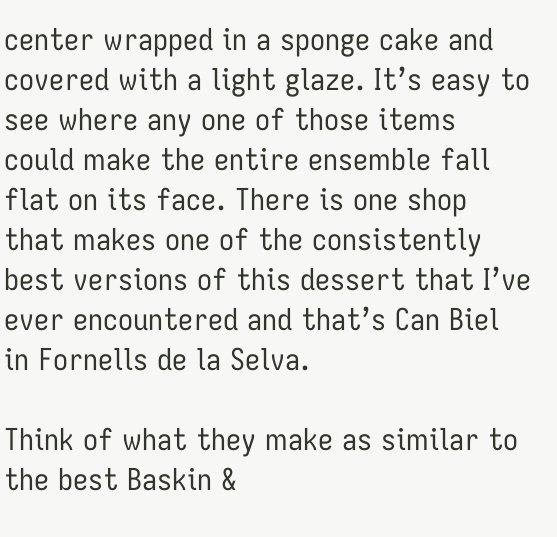center wrapped in a sponge cake and covered with a light glaze. It’s easy to see where any one of those items could make the entire ensemble fall flat on its face. There is one shop that makes one of the consistently best versions of this dessert that I’ve ever encountered and that’s Can Biel in Fornells de la Selva.

Think of what they make as similar to the best Baskin &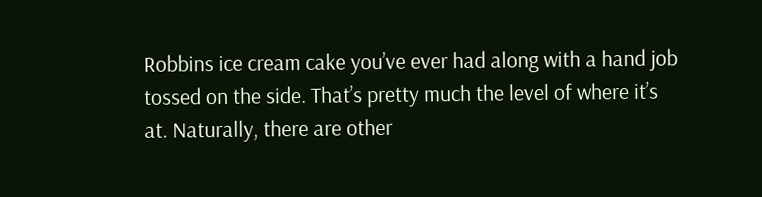Robbins ice cream cake you’ve ever had along with a hand job tossed on the side. That’s pretty much the level of where it’s at. Naturally, there are other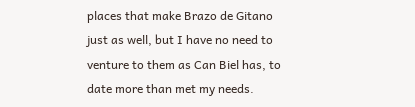places that make Brazo de Gitano just as well, but I have no need to venture to them as Can Biel has, to date more than met my needs.